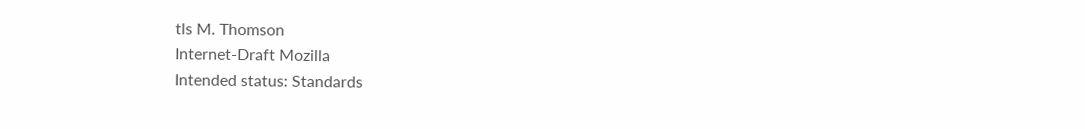tls M. Thomson
Internet-Draft Mozilla
Intended status: Standards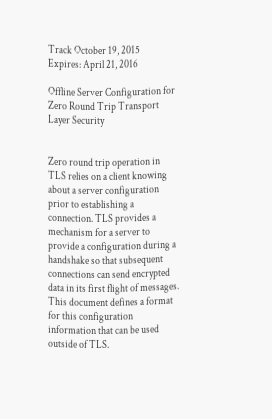Track October 19, 2015
Expires: April 21, 2016

Offline Server Configuration for Zero Round Trip Transport Layer Security


Zero round trip operation in TLS relies on a client knowing about a server configuration prior to establishing a connection. TLS provides a mechanism for a server to provide a configuration during a handshake so that subsequent connections can send encrypted data in its first flight of messages. This document defines a format for this configuration information that can be used outside of TLS.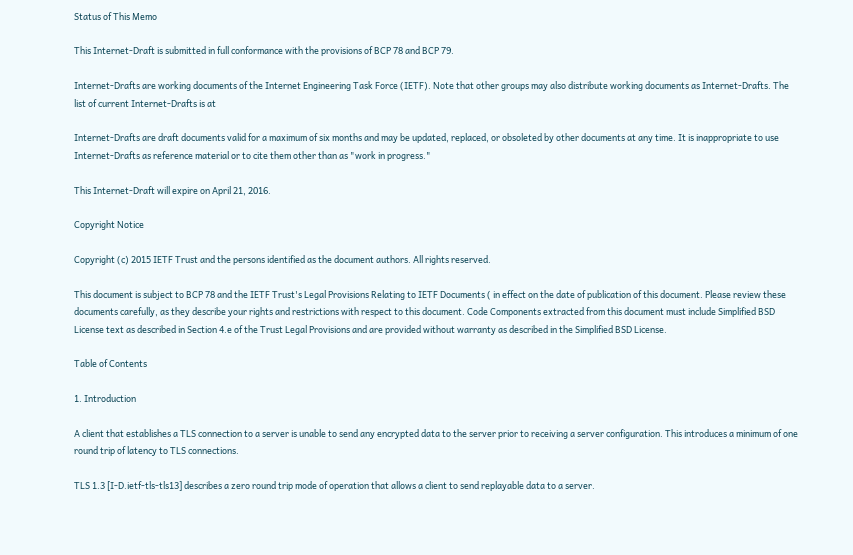Status of This Memo

This Internet-Draft is submitted in full conformance with the provisions of BCP 78 and BCP 79.

Internet-Drafts are working documents of the Internet Engineering Task Force (IETF). Note that other groups may also distribute working documents as Internet-Drafts. The list of current Internet-Drafts is at

Internet-Drafts are draft documents valid for a maximum of six months and may be updated, replaced, or obsoleted by other documents at any time. It is inappropriate to use Internet-Drafts as reference material or to cite them other than as "work in progress."

This Internet-Draft will expire on April 21, 2016.

Copyright Notice

Copyright (c) 2015 IETF Trust and the persons identified as the document authors. All rights reserved.

This document is subject to BCP 78 and the IETF Trust's Legal Provisions Relating to IETF Documents ( in effect on the date of publication of this document. Please review these documents carefully, as they describe your rights and restrictions with respect to this document. Code Components extracted from this document must include Simplified BSD License text as described in Section 4.e of the Trust Legal Provisions and are provided without warranty as described in the Simplified BSD License.

Table of Contents

1. Introduction

A client that establishes a TLS connection to a server is unable to send any encrypted data to the server prior to receiving a server configuration. This introduces a minimum of one round trip of latency to TLS connections.

TLS 1.3 [I-D.ietf-tls-tls13] describes a zero round trip mode of operation that allows a client to send replayable data to a server.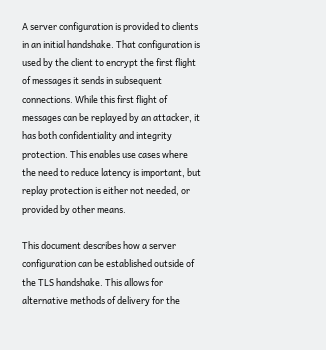A server configuration is provided to clients in an initial handshake. That configuration is used by the client to encrypt the first flight of messages it sends in subsequent connections. While this first flight of messages can be replayed by an attacker, it has both confidentiality and integrity protection. This enables use cases where the need to reduce latency is important, but replay protection is either not needed, or provided by other means.

This document describes how a server configuration can be established outside of the TLS handshake. This allows for alternative methods of delivery for the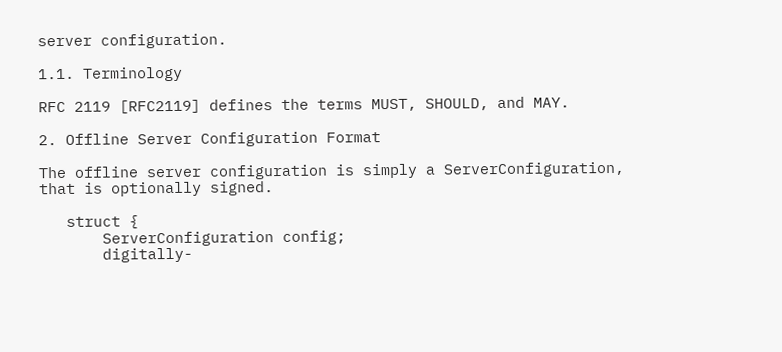server configuration.

1.1. Terminology

RFC 2119 [RFC2119] defines the terms MUST, SHOULD, and MAY.

2. Offline Server Configuration Format

The offline server configuration is simply a ServerConfiguration, that is optionally signed.

   struct {
       ServerConfiguration config;
       digitally-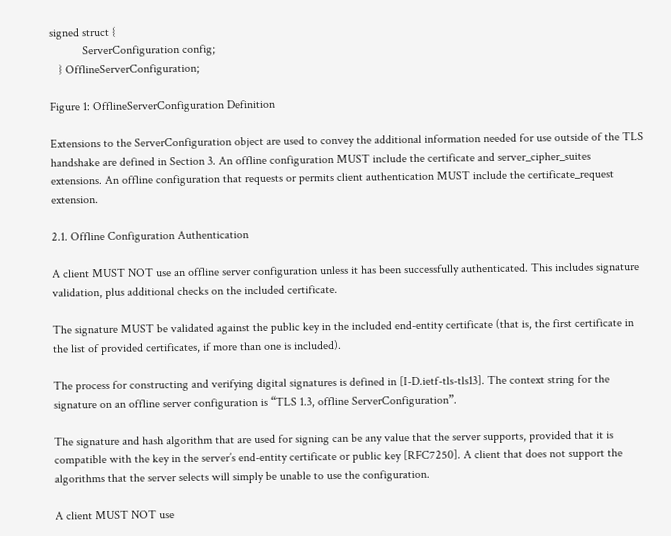signed struct {
           ServerConfiguration config;
   } OfflineServerConfiguration;

Figure 1: OfflineServerConfiguration Definition

Extensions to the ServerConfiguration object are used to convey the additional information needed for use outside of the TLS handshake are defined in Section 3. An offline configuration MUST include the certificate and server_cipher_suites extensions. An offline configuration that requests or permits client authentication MUST include the certificate_request extension.

2.1. Offline Configuration Authentication

A client MUST NOT use an offline server configuration unless it has been successfully authenticated. This includes signature validation, plus additional checks on the included certificate.

The signature MUST be validated against the public key in the included end-entity certificate (that is, the first certificate in the list of provided certificates, if more than one is included).

The process for constructing and verifying digital signatures is defined in [I-D.ietf-tls-tls13]. The context string for the signature on an offline server configuration is “TLS 1.3, offline ServerConfiguration”.

The signature and hash algorithm that are used for signing can be any value that the server supports, provided that it is compatible with the key in the server’s end-entity certificate or public key [RFC7250]. A client that does not support the algorithms that the server selects will simply be unable to use the configuration.

A client MUST NOT use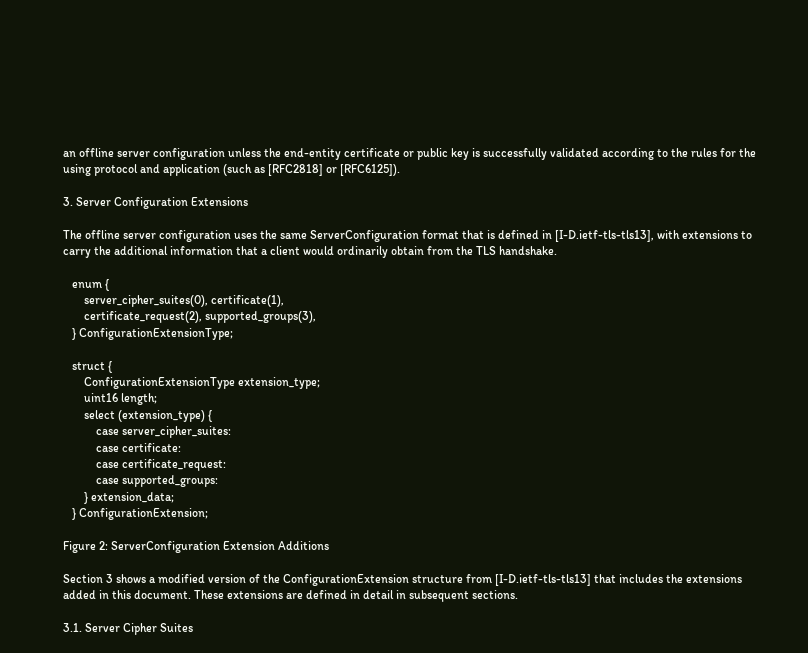an offline server configuration unless the end-entity certificate or public key is successfully validated according to the rules for the using protocol and application (such as [RFC2818] or [RFC6125]).

3. Server Configuration Extensions

The offline server configuration uses the same ServerConfiguration format that is defined in [I-D.ietf-tls-tls13], with extensions to carry the additional information that a client would ordinarily obtain from the TLS handshake.

   enum {
       server_cipher_suites(0), certificate(1),
       certificate_request(2), supported_groups(3),
   } ConfigurationExtensionType;

   struct {
       ConfigurationExtensionType extension_type;
       uint16 length;
       select (extension_type) {
           case server_cipher_suites:
           case certificate:
           case certificate_request:
           case supported_groups:
       } extension_data;
   } ConfigurationExtension;

Figure 2: ServerConfiguration Extension Additions

Section 3 shows a modified version of the ConfigurationExtension structure from [I-D.ietf-tls-tls13] that includes the extensions added in this document. These extensions are defined in detail in subsequent sections.

3.1. Server Cipher Suites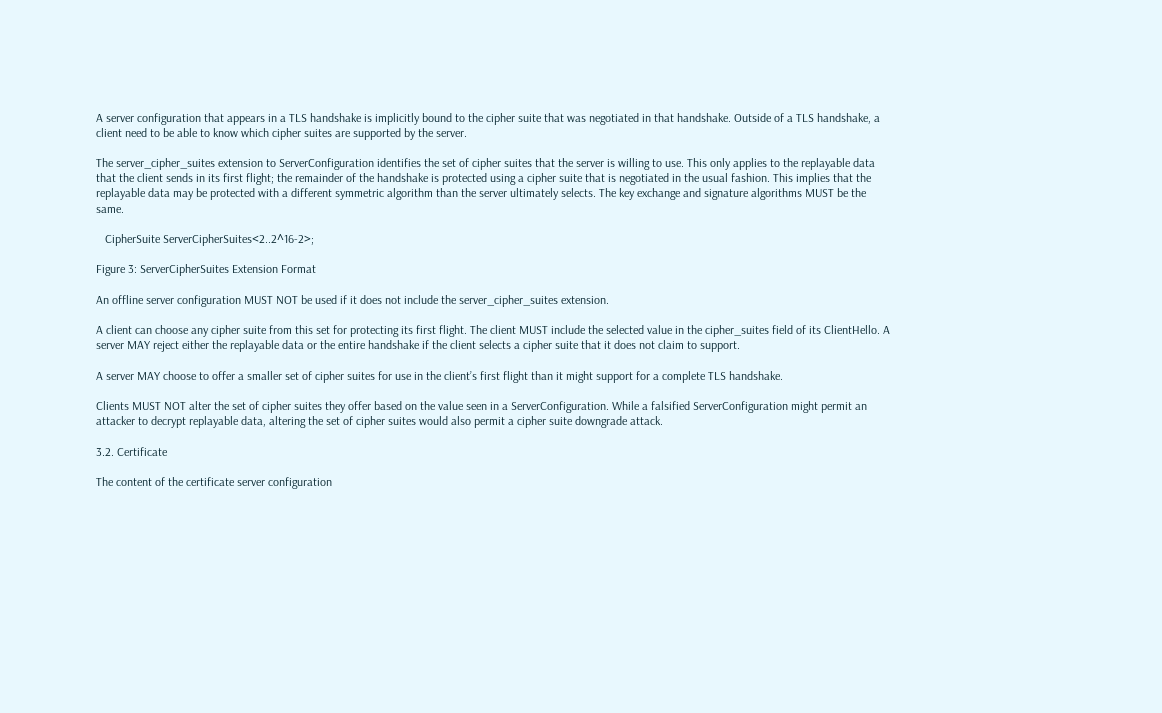A server configuration that appears in a TLS handshake is implicitly bound to the cipher suite that was negotiated in that handshake. Outside of a TLS handshake, a client need to be able to know which cipher suites are supported by the server.

The server_cipher_suites extension to ServerConfiguration identifies the set of cipher suites that the server is willing to use. This only applies to the replayable data that the client sends in its first flight; the remainder of the handshake is protected using a cipher suite that is negotiated in the usual fashion. This implies that the replayable data may be protected with a different symmetric algorithm than the server ultimately selects. The key exchange and signature algorithms MUST be the same.

   CipherSuite ServerCipherSuites<2..2^16-2>;

Figure 3: ServerCipherSuites Extension Format

An offline server configuration MUST NOT be used if it does not include the server_cipher_suites extension.

A client can choose any cipher suite from this set for protecting its first flight. The client MUST include the selected value in the cipher_suites field of its ClientHello. A server MAY reject either the replayable data or the entire handshake if the client selects a cipher suite that it does not claim to support.

A server MAY choose to offer a smaller set of cipher suites for use in the client’s first flight than it might support for a complete TLS handshake.

Clients MUST NOT alter the set of cipher suites they offer based on the value seen in a ServerConfiguration. While a falsified ServerConfiguration might permit an attacker to decrypt replayable data, altering the set of cipher suites would also permit a cipher suite downgrade attack.

3.2. Certificate

The content of the certificate server configuration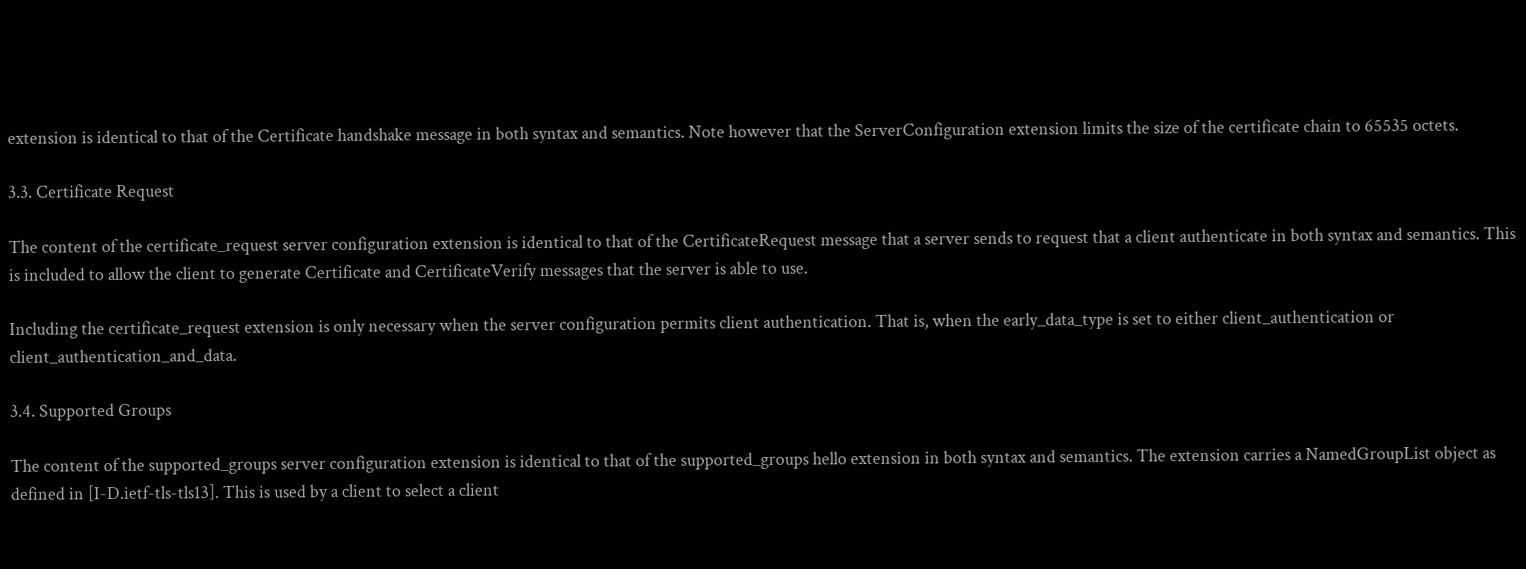extension is identical to that of the Certificate handshake message in both syntax and semantics. Note however that the ServerConfiguration extension limits the size of the certificate chain to 65535 octets.

3.3. Certificate Request

The content of the certificate_request server configuration extension is identical to that of the CertificateRequest message that a server sends to request that a client authenticate in both syntax and semantics. This is included to allow the client to generate Certificate and CertificateVerify messages that the server is able to use.

Including the certificate_request extension is only necessary when the server configuration permits client authentication. That is, when the early_data_type is set to either client_authentication or client_authentication_and_data.

3.4. Supported Groups

The content of the supported_groups server configuration extension is identical to that of the supported_groups hello extension in both syntax and semantics. The extension carries a NamedGroupList object as defined in [I-D.ietf-tls-tls13]. This is used by a client to select a client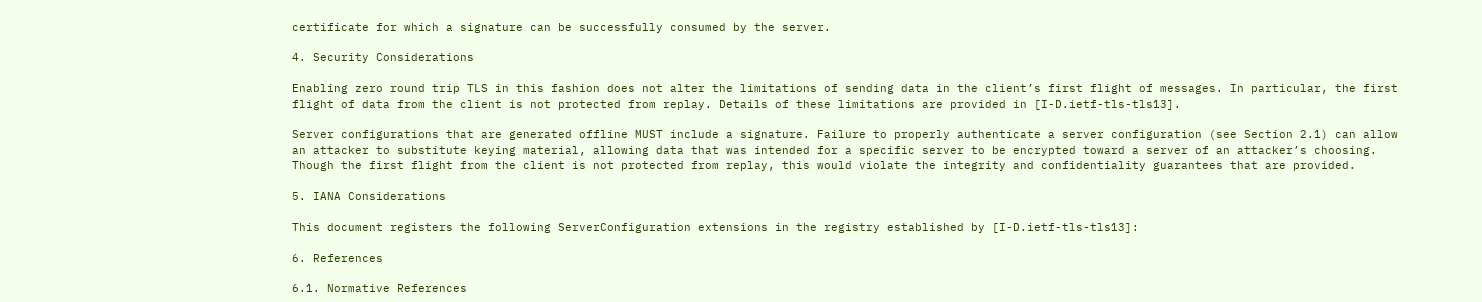certificate for which a signature can be successfully consumed by the server.

4. Security Considerations

Enabling zero round trip TLS in this fashion does not alter the limitations of sending data in the client’s first flight of messages. In particular, the first flight of data from the client is not protected from replay. Details of these limitations are provided in [I-D.ietf-tls-tls13].

Server configurations that are generated offline MUST include a signature. Failure to properly authenticate a server configuration (see Section 2.1) can allow an attacker to substitute keying material, allowing data that was intended for a specific server to be encrypted toward a server of an attacker’s choosing. Though the first flight from the client is not protected from replay, this would violate the integrity and confidentiality guarantees that are provided.

5. IANA Considerations

This document registers the following ServerConfiguration extensions in the registry established by [I-D.ietf-tls-tls13]:

6. References

6.1. Normative References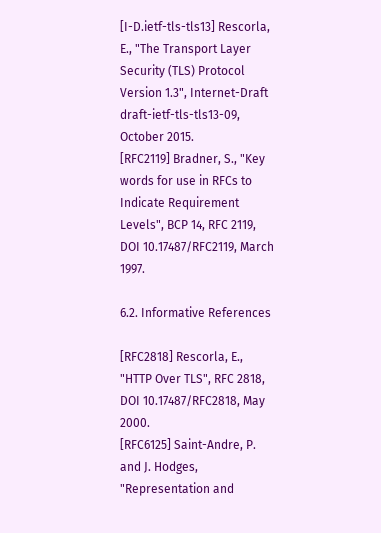[I-D.ietf-tls-tls13] Rescorla, E., "The Transport Layer Security (TLS) Protocol Version 1.3", Internet-Draft draft-ietf-tls-tls13-09, October 2015.
[RFC2119] Bradner, S., "Key words for use in RFCs to Indicate Requirement Levels", BCP 14, RFC 2119, DOI 10.17487/RFC2119, March 1997.

6.2. Informative References

[RFC2818] Rescorla, E., "HTTP Over TLS", RFC 2818, DOI 10.17487/RFC2818, May 2000.
[RFC6125] Saint-Andre, P. and J. Hodges, "Representation and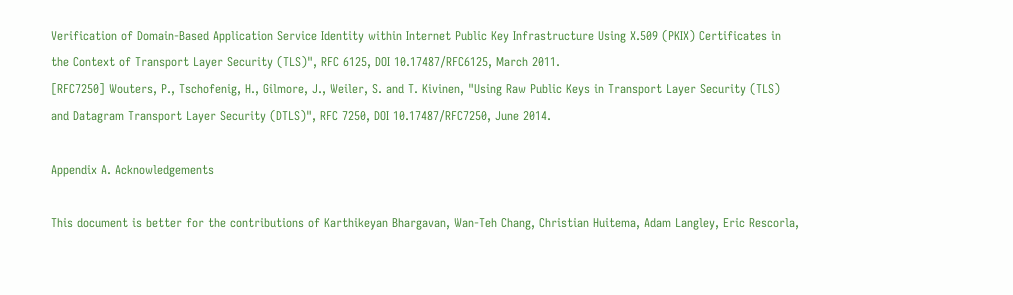Verification of Domain-Based Application Service Identity within Internet Public Key Infrastructure Using X.509 (PKIX) Certificates in the Context of Transport Layer Security (TLS)", RFC 6125, DOI 10.17487/RFC6125, March 2011.
[RFC7250] Wouters, P., Tschofenig, H., Gilmore, J., Weiler, S. and T. Kivinen, "Using Raw Public Keys in Transport Layer Security (TLS) and Datagram Transport Layer Security (DTLS)", RFC 7250, DOI 10.17487/RFC7250, June 2014.

Appendix A. Acknowledgements

This document is better for the contributions of Karthikeyan Bhargavan, Wan-Teh Chang, Christian Huitema, Adam Langley, Eric Rescorla,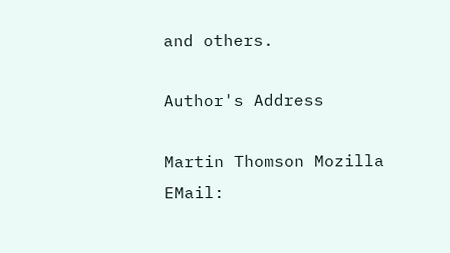and others.

Author's Address

Martin Thomson Mozilla EMail: